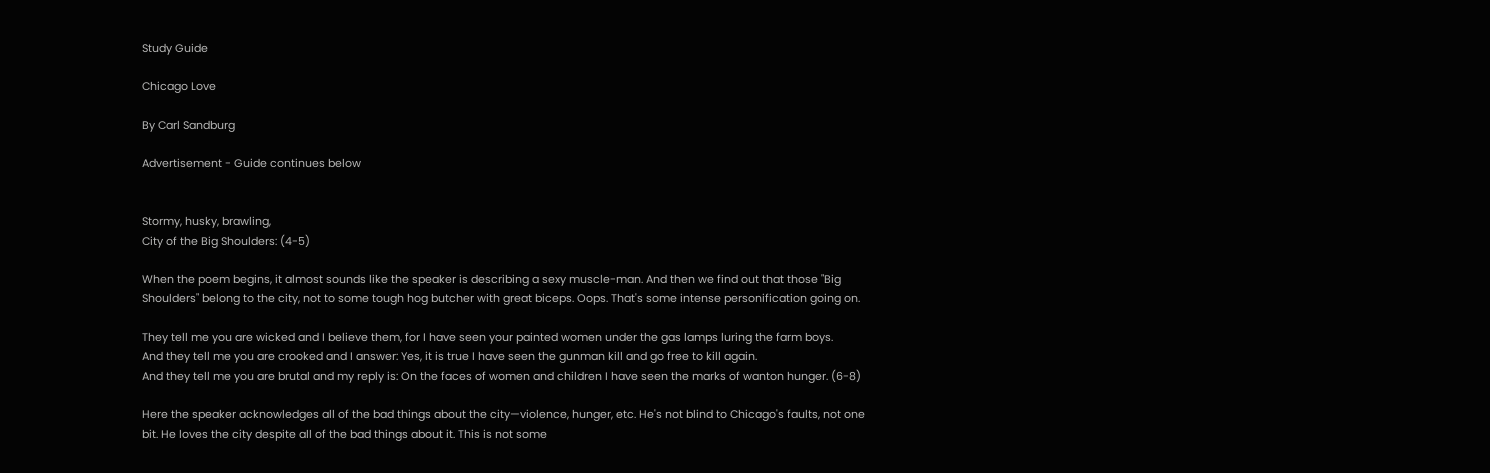Study Guide

Chicago Love

By Carl Sandburg

Advertisement - Guide continues below


Stormy, husky, brawling,
City of the Big Shoulders: (4-5)

When the poem begins, it almost sounds like the speaker is describing a sexy muscle-man. And then we find out that those "Big Shoulders" belong to the city, not to some tough hog butcher with great biceps. Oops. That's some intense personification going on.

They tell me you are wicked and I believe them, for I have seen your painted women under the gas lamps luring the farm boys.
And they tell me you are crooked and I answer: Yes, it is true I have seen the gunman kill and go free to kill again.
And they tell me you are brutal and my reply is: On the faces of women and children I have seen the marks of wanton hunger. (6-8)

Here the speaker acknowledges all of the bad things about the city—violence, hunger, etc. He's not blind to Chicago's faults, not one bit. He loves the city despite all of the bad things about it. This is not some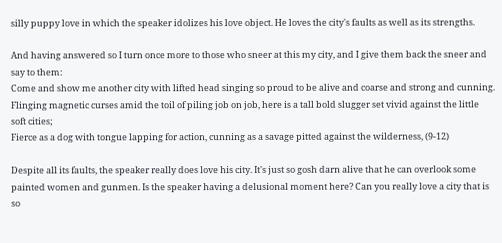silly puppy love in which the speaker idolizes his love object. He loves the city's faults as well as its strengths.

And having answered so I turn once more to those who sneer at this my city, and I give them back the sneer and say to them:
Come and show me another city with lifted head singing so proud to be alive and coarse and strong and cunning.
Flinging magnetic curses amid the toil of piling job on job, here is a tall bold slugger set vivid against the little soft cities;
Fierce as a dog with tongue lapping for action, cunning as a savage pitted against the wilderness, (9-12)

Despite all its faults, the speaker really does love his city. It's just so gosh darn alive that he can overlook some painted women and gunmen. Is the speaker having a delusional moment here? Can you really love a city that is so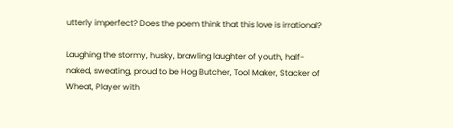utterly imperfect? Does the poem think that this love is irrational?

Laughing the stormy, husky, brawling laughter of youth, half-naked, sweating, proud to be Hog Butcher, Tool Maker, Stacker of Wheat, Player with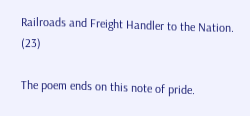Railroads and Freight Handler to the Nation. (23)

The poem ends on this note of pride.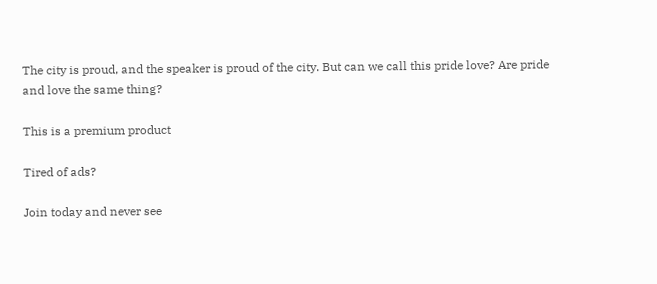The city is proud, and the speaker is proud of the city. But can we call this pride love? Are pride and love the same thing?

This is a premium product

Tired of ads?

Join today and never see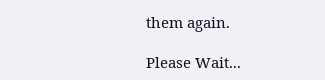them again.

Please Wait...